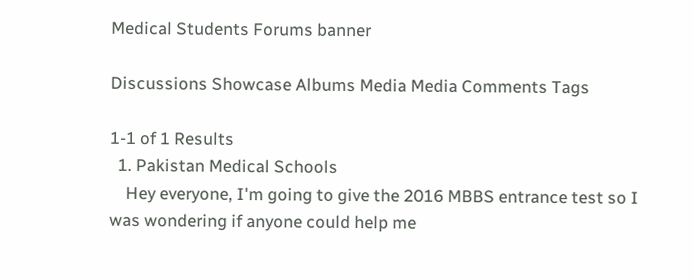Medical Students Forums banner

Discussions Showcase Albums Media Media Comments Tags

1-1 of 1 Results
  1. Pakistan Medical Schools
    Hey everyone, I'm going to give the 2016 MBBS entrance test so I was wondering if anyone could help me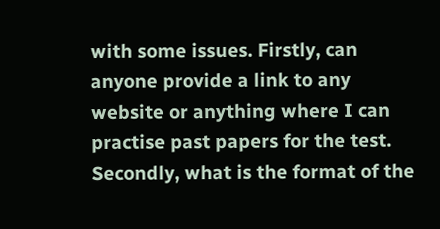with some issues. Firstly, can anyone provide a link to any website or anything where I can practise past papers for the test. Secondly, what is the format of the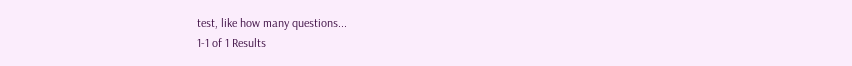test, like how many questions...
1-1 of 1 Results